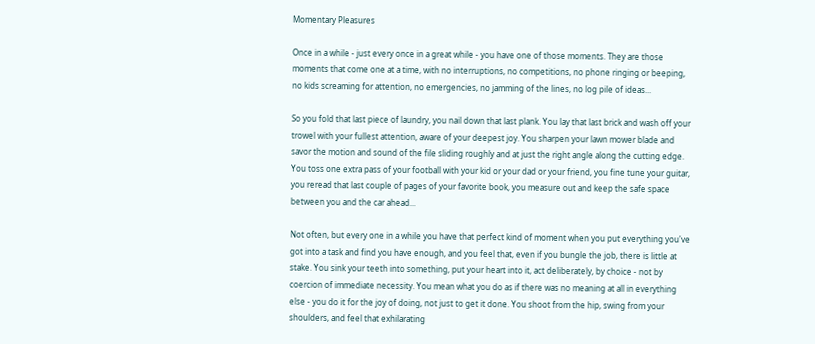Momentary Pleasures

Once in a while - just every once in a great while - you have one of those moments. They are those moments that come one at a time, with no interruptions, no competitions, no phone ringing or beeping, no kids screaming for attention, no emergencies, no jamming of the lines, no log pile of ideas...

So you fold that last piece of laundry, you nail down that last plank. You lay that last brick and wash off your trowel with your fullest attention, aware of your deepest joy. You sharpen your lawn mower blade and savor the motion and sound of the file sliding roughly and at just the right angle along the cutting edge. You toss one extra pass of your football with your kid or your dad or your friend, you fine tune your guitar, you reread that last couple of pages of your favorite book, you measure out and keep the safe space between you and the car ahead...

Not often, but every one in a while you have that perfect kind of moment when you put everything you've got into a task and find you have enough, and you feel that, even if you bungle the job, there is little at stake. You sink your teeth into something, put your heart into it, act deliberately, by choice - not by coercion of immediate necessity. You mean what you do as if there was no meaning at all in everything else - you do it for the joy of doing, not just to get it done. You shoot from the hip, swing from your shoulders, and feel that exhilarating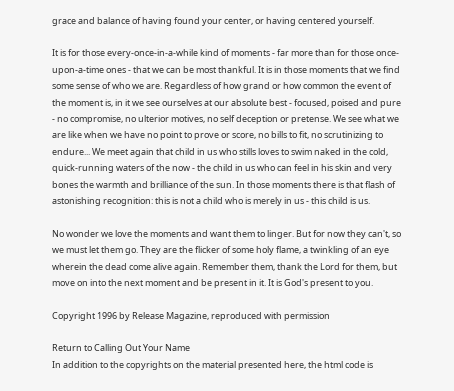grace and balance of having found your center, or having centered yourself.

It is for those every-once-in-a-while kind of moments - far more than for those once-upon-a-time ones - that we can be most thankful. It is in those moments that we find some sense of who we are. Regardless of how grand or how common the event of the moment is, in it we see ourselves at our absolute best - focused, poised and pure - no compromise, no ulterior motives, no self deception or pretense. We see what we are like when we have no point to prove or score, no bills to fit, no scrutinizing to endure... We meet again that child in us who stills loves to swim naked in the cold, quick-running waters of the now - the child in us who can feel in his skin and very bones the warmth and brilliance of the sun. In those moments there is that flash of astonishing recognition: this is not a child who is merely in us - this child is us.

No wonder we love the moments and want them to linger. But for now they can't, so we must let them go. They are the flicker of some holy flame, a twinkling of an eye wherein the dead come alive again. Remember them, thank the Lord for them, but move on into the next moment and be present in it. It is God's present to you.

Copyright 1996 by Release Magazine, reproduced with permission

Return to Calling Out Your Name
In addition to the copyrights on the material presented here, the html code is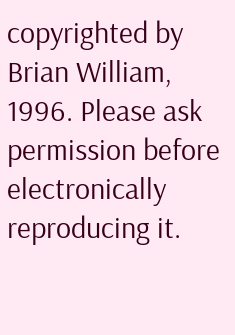copyrighted by Brian William, 1996. Please ask permission before electronically reproducing it.